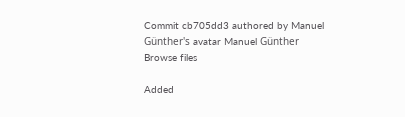Commit cb705dd3 authored by Manuel Günther's avatar Manuel Günther
Browse files

Added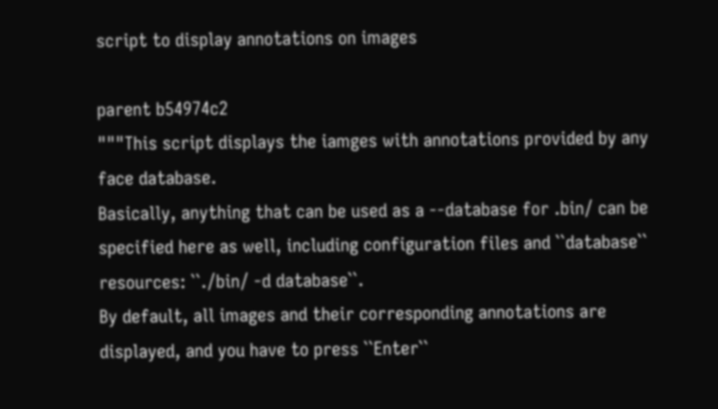script to display annotations on images

parent b54974c2
"""This script displays the iamges with annotations provided by any face database.
Basically, anything that can be used as a --database for .bin/ can be specified here as well, including configuration files and ``database`` resources: ``./bin/ -d database``.
By default, all images and their corresponding annotations are displayed, and you have to press ``Enter``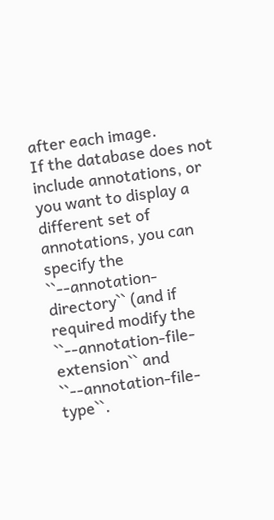after each image.
If the database does not include annotations, or you want to display a different set of annotations, you can specify the ``--annotation-directory`` (and if required modify the ``--annotation-file-extension`` and ``--annotation-file-type``.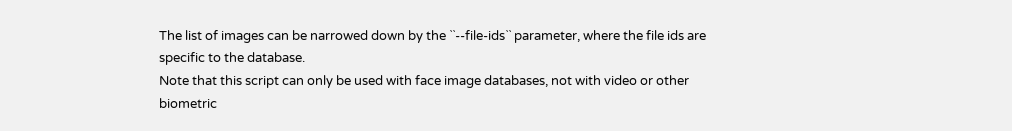The list of images can be narrowed down by the ``--file-ids`` parameter, where the file ids are specific to the database.
Note that this script can only be used with face image databases, not with video or other biometric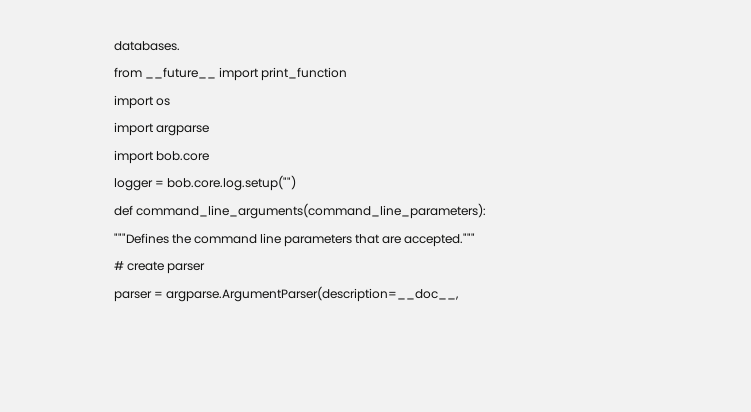databases.
from __future__ import print_function
import os
import argparse
import bob.core
logger = bob.core.log.setup("")
def command_line_arguments(command_line_parameters):
"""Defines the command line parameters that are accepted."""
# create parser
parser = argparse.ArgumentParser(description=__doc__,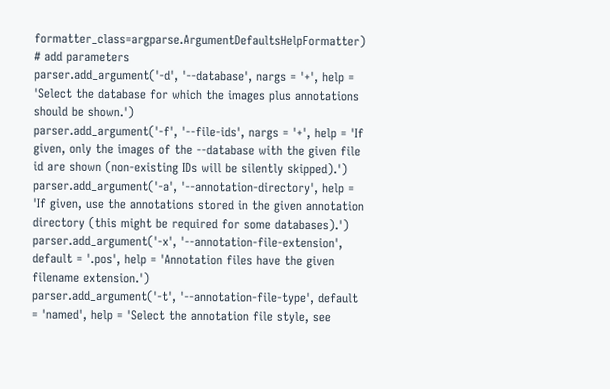formatter_class=argparse.ArgumentDefaultsHelpFormatter)
# add parameters
parser.add_argument('-d', '--database', nargs = '+', help = 'Select the database for which the images plus annotations should be shown.')
parser.add_argument('-f', '--file-ids', nargs = '+', help = 'If given, only the images of the --database with the given file id are shown (non-existing IDs will be silently skipped).')
parser.add_argument('-a', '--annotation-directory', help = 'If given, use the annotations stored in the given annotation directory (this might be required for some databases).')
parser.add_argument('-x', '--annotation-file-extension', default = '.pos', help = 'Annotation files have the given filename extension.')
parser.add_argument('-t', '--annotation-file-type', default = 'named', help = 'Select the annotation file style, see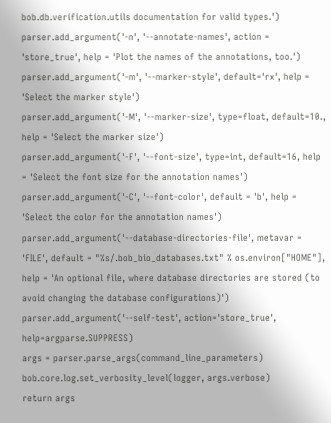bob.db.verification.utils documentation for valid types.')
parser.add_argument('-n', '--annotate-names', action = 'store_true', help = 'Plot the names of the annotations, too.')
parser.add_argument('-m', '--marker-style', default='rx', help = 'Select the marker style')
parser.add_argument('-M', '--marker-size', type=float, default=10., help = 'Select the marker size')
parser.add_argument('-F', '--font-size', type=int, default=16, help = 'Select the font size for the annotation names')
parser.add_argument('-C', '--font-color', default = 'b', help = 'Select the color for the annotation names')
parser.add_argument('--database-directories-file', metavar = 'FILE', default = "%s/.bob_bio_databases.txt" % os.environ["HOME"], help = 'An optional file, where database directories are stored (to avoid changing the database configurations)')
parser.add_argument('--self-test', action='store_true', help=argparse.SUPPRESS)
args = parser.parse_args(command_line_parameters)
bob.core.log.set_verbosity_level(logger, args.verbose)
return args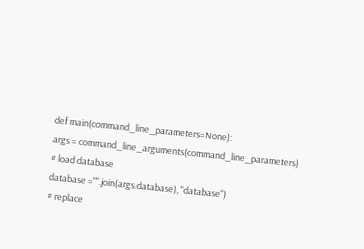def main(command_line_parameters=None):
args = command_line_arguments(command_line_parameters)
# load database
database ="".join(args.database), "database")
# replace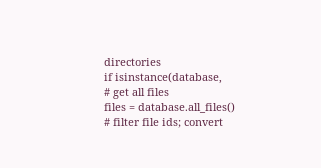directories
if isinstance(database,
# get all files
files = database.all_files()
# filter file ids; convert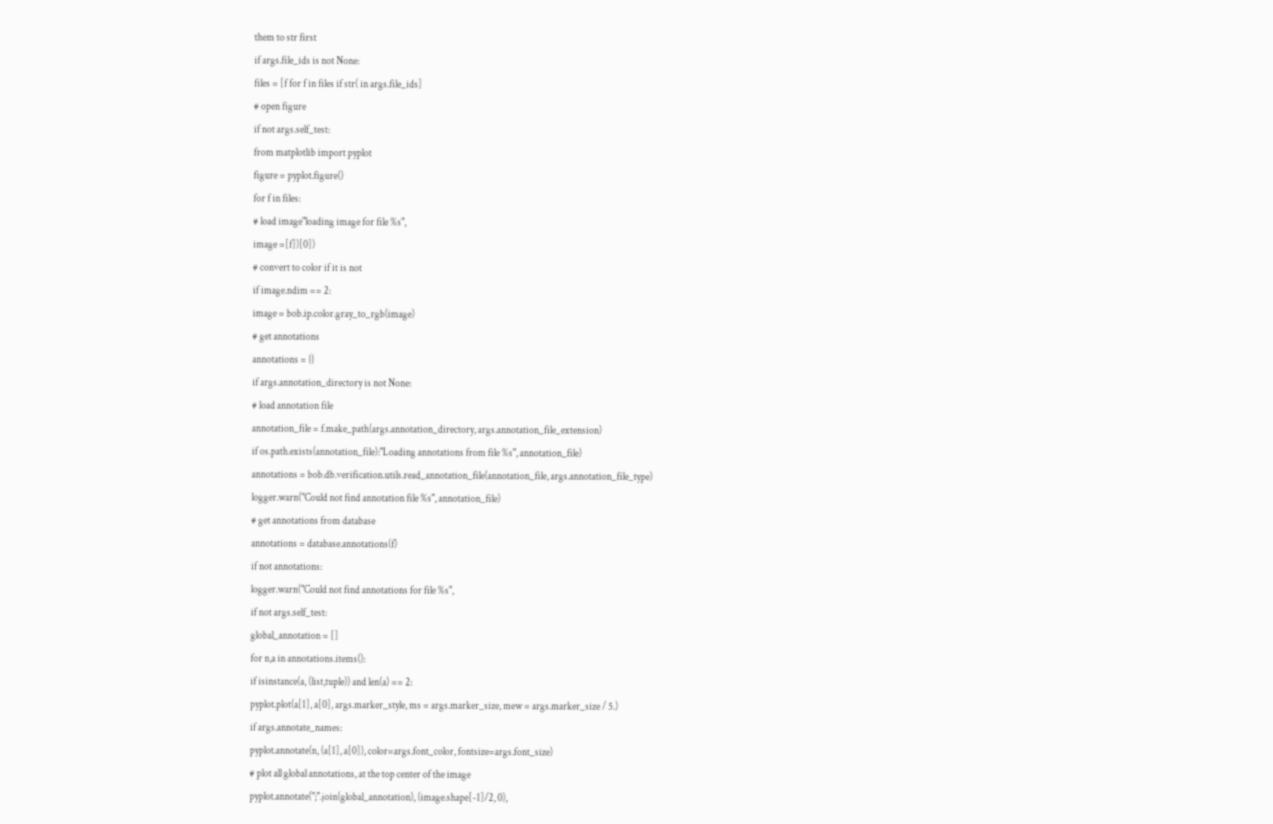them to str first
if args.file_ids is not None:
files = [f for f in files if str( in args.file_ids]
# open figure
if not args.self_test:
from matplotlib import pyplot
figure = pyplot.figure()
for f in files:
# load image"loading image for file %s",
image =[f])[0])
# convert to color if it is not
if image.ndim == 2:
image = bob.ip.color.gray_to_rgb(image)
# get annotations
annotations = {}
if args.annotation_directory is not None:
# load annotation file
annotation_file = f.make_path(args.annotation_directory, args.annotation_file_extension)
if os.path.exists(annotation_file):"Loading annotations from file %s", annotation_file)
annotations = bob.db.verification.utils.read_annotation_file(annotation_file, args.annotation_file_type)
logger.warn("Could not find annotation file %s", annotation_file)
# get annotations from database
annotations = database.annotations(f)
if not annotations:
logger.warn("Could not find annotations for file %s",
if not args.self_test:
global_annotation = []
for n,a in annotations.items():
if isinstance(a, (list,tuple)) and len(a) == 2:
pyplot.plot(a[1], a[0], args.marker_style, ms = args.marker_size, mew = args.marker_size / 5.)
if args.annotate_names:
pyplot.annotate(n, (a[1], a[0]), color=args.font_color, fontsize=args.font_size)
# plot all global annotations, at the top center of the image
pyplot.annotate(";".join(global_annotation), (image.shape[-1]/2, 0),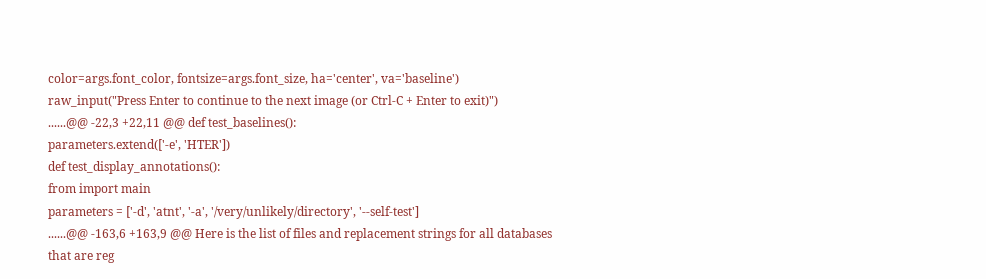color=args.font_color, fontsize=args.font_size, ha='center', va='baseline')
raw_input("Press Enter to continue to the next image (or Ctrl-C + Enter to exit)")
......@@ -22,3 +22,11 @@ def test_baselines():
parameters.extend(['-e', 'HTER'])
def test_display_annotations():
from import main
parameters = ['-d', 'atnt', '-a', '/very/unlikely/directory', '--self-test']
......@@ -163,6 +163,9 @@ Here is the list of files and replacement strings for all databases that are reg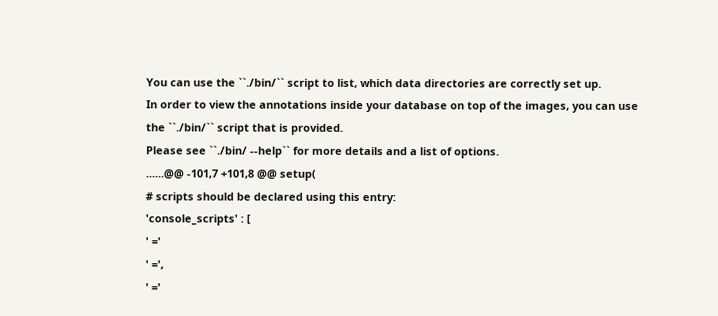You can use the ``./bin/`` script to list, which data directories are correctly set up.
In order to view the annotations inside your database on top of the images, you can use the ``./bin/`` script that is provided.
Please see ``./bin/ --help`` for more details and a list of options.
......@@ -101,7 +101,8 @@ setup(
# scripts should be declared using this entry:
'console_scripts' : [
' ='
' =',
' ='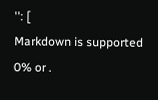'': [
Markdown is supported
0% or .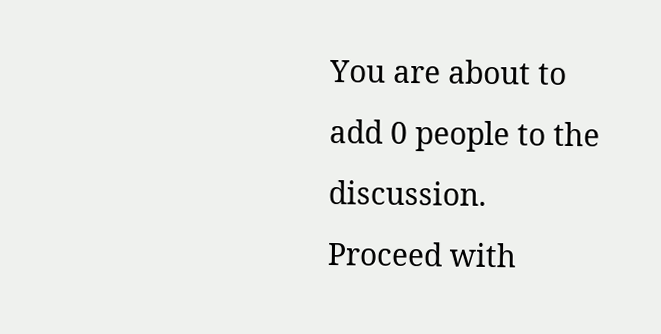You are about to add 0 people to the discussion. Proceed with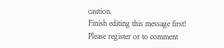caution.
Finish editing this message first!
Please register or to comment